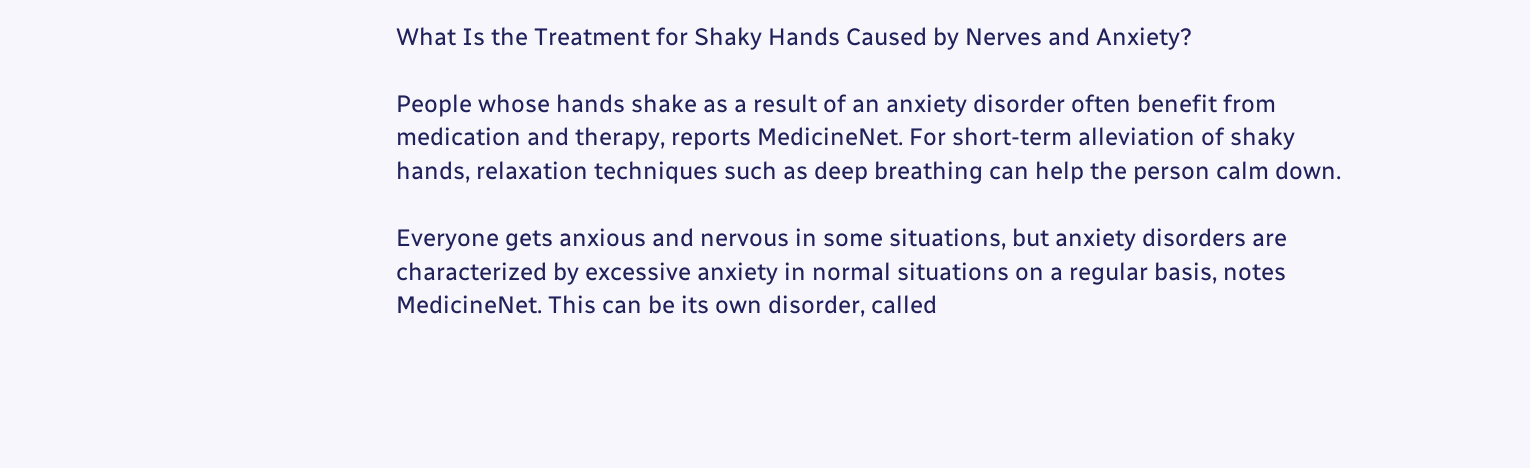What Is the Treatment for Shaky Hands Caused by Nerves and Anxiety?

People whose hands shake as a result of an anxiety disorder often benefit from medication and therapy, reports MedicineNet. For short-term alleviation of shaky hands, relaxation techniques such as deep breathing can help the person calm down.

Everyone gets anxious and nervous in some situations, but anxiety disorders are characterized by excessive anxiety in normal situations on a regular basis, notes MedicineNet. This can be its own disorder, called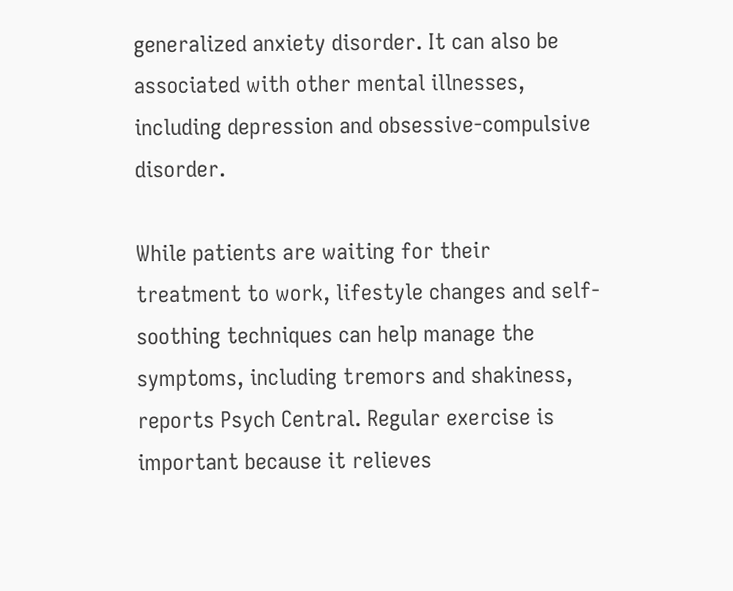generalized anxiety disorder. It can also be associated with other mental illnesses, including depression and obsessive-compulsive disorder.

While patients are waiting for their treatment to work, lifestyle changes and self-soothing techniques can help manage the symptoms, including tremors and shakiness, reports Psych Central. Regular exercise is important because it relieves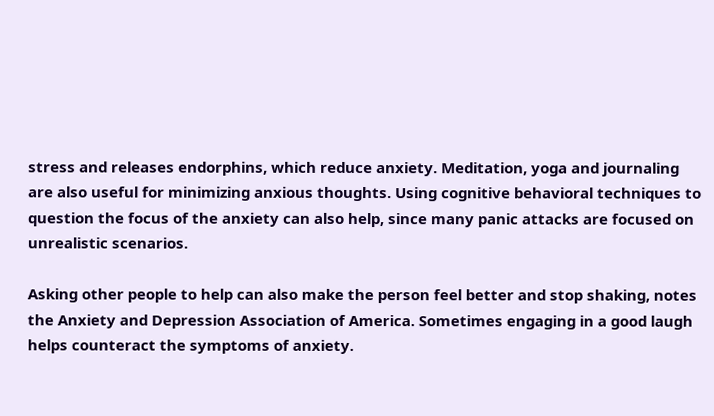stress and releases endorphins, which reduce anxiety. Meditation, yoga and journaling are also useful for minimizing anxious thoughts. Using cognitive behavioral techniques to question the focus of the anxiety can also help, since many panic attacks are focused on unrealistic scenarios.

Asking other people to help can also make the person feel better and stop shaking, notes the Anxiety and Depression Association of America. Sometimes engaging in a good laugh helps counteract the symptoms of anxiety.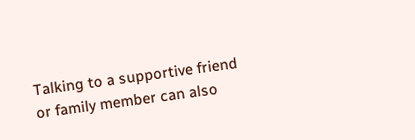Talking to a supportive friend or family member can also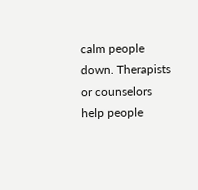calm people down. Therapists or counselors help people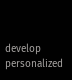develop personalized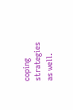coping strategies as well.